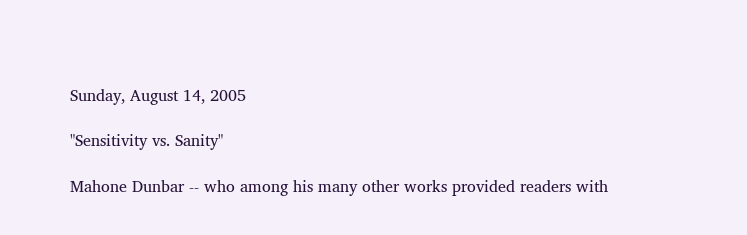Sunday, August 14, 2005

"Sensitivity vs. Sanity"

Mahone Dunbar -- who among his many other works provided readers with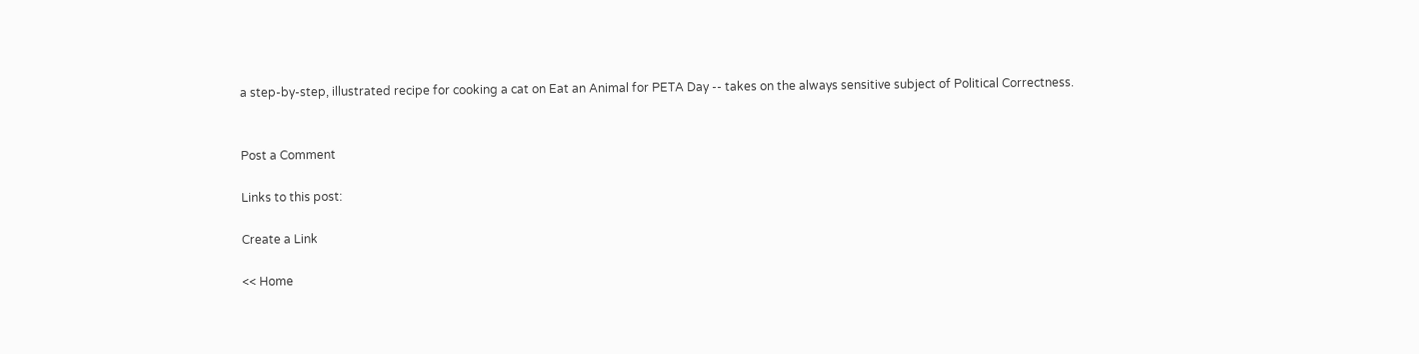a step-by-step, illustrated recipe for cooking a cat on Eat an Animal for PETA Day -- takes on the always sensitive subject of Political Correctness.


Post a Comment

Links to this post:

Create a Link

<< Home